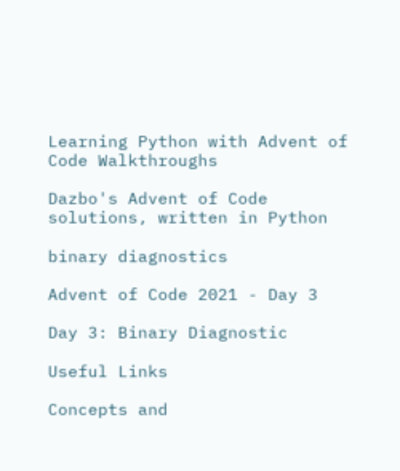Learning Python with Advent of Code Walkthroughs

Dazbo's Advent of Code solutions, written in Python

binary diagnostics

Advent of Code 2021 - Day 3

Day 3: Binary Diagnostic

Useful Links

Concepts and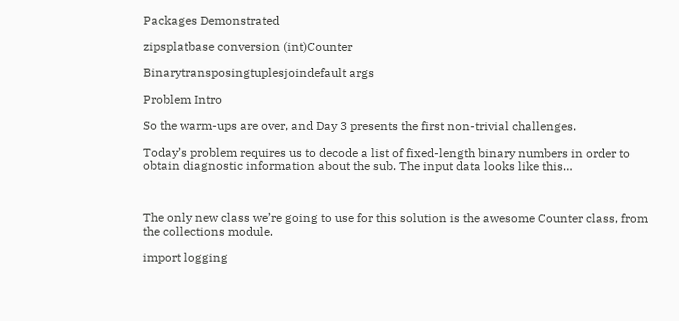Packages Demonstrated

zipsplatbase conversion (int)Counter

Binarytransposingtuplesjoindefault args

Problem Intro

So the warm-ups are over, and Day 3 presents the first non-trivial challenges.

Today’s problem requires us to decode a list of fixed-length binary numbers in order to obtain diagnostic information about the sub. The input data looks like this…



The only new class we’re going to use for this solution is the awesome Counter class, from the collections module.

import logging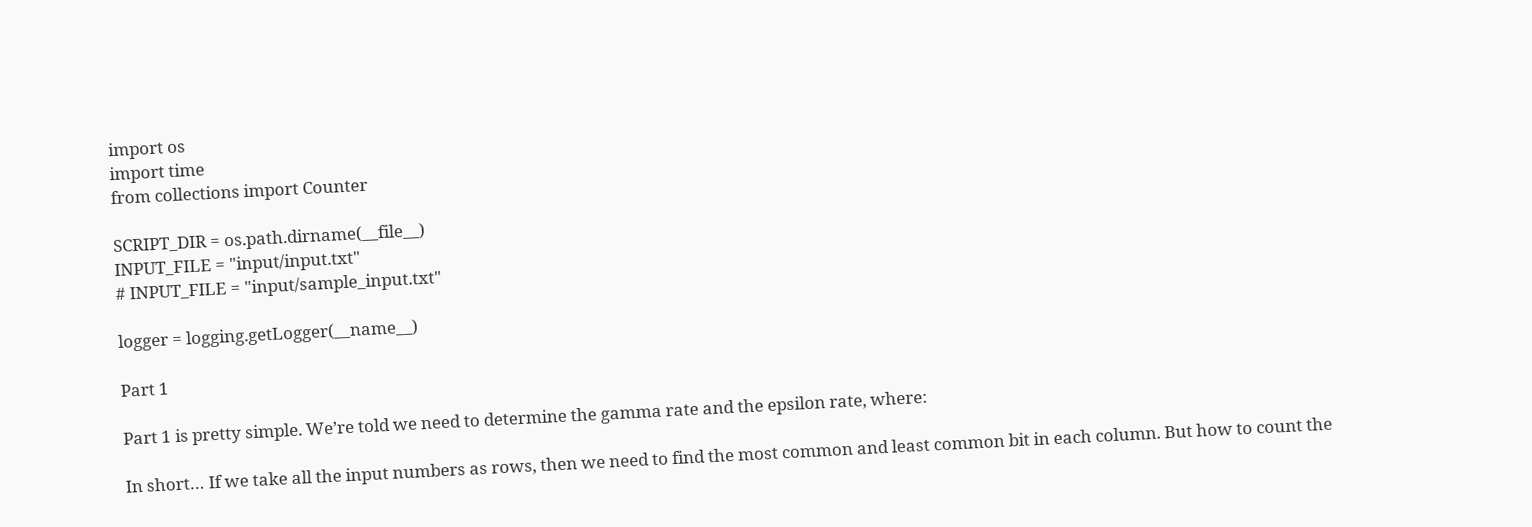import os
import time
from collections import Counter

SCRIPT_DIR = os.path.dirname(__file__)
INPUT_FILE = "input/input.txt"
# INPUT_FILE = "input/sample_input.txt"

logger = logging.getLogger(__name__)

Part 1

Part 1 is pretty simple. We’re told we need to determine the gamma rate and the epsilon rate, where:

In short… If we take all the input numbers as rows, then we need to find the most common and least common bit in each column. But how to count the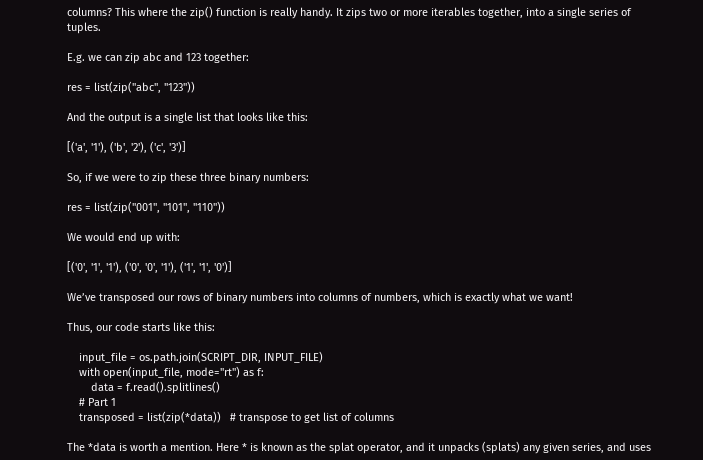columns? This where the zip() function is really handy. It zips two or more iterables together, into a single series of tuples.

E.g. we can zip abc and 123 together:

res = list(zip("abc", "123"))

And the output is a single list that looks like this:

[('a', '1'), ('b', '2'), ('c', '3')]

So, if we were to zip these three binary numbers:

res = list(zip("001", "101", "110"))

We would end up with:

[('0', '1', '1'), ('0', '0', '1'), ('1', '1', '0')]

We’ve transposed our rows of binary numbers into columns of numbers, which is exactly what we want!

Thus, our code starts like this:

    input_file = os.path.join(SCRIPT_DIR, INPUT_FILE)
    with open(input_file, mode="rt") as f:
        data = f.read().splitlines()
    # Part 1
    transposed = list(zip(*data))   # transpose to get list of columns

The *data is worth a mention. Here * is known as the splat operator, and it unpacks (splats) any given series, and uses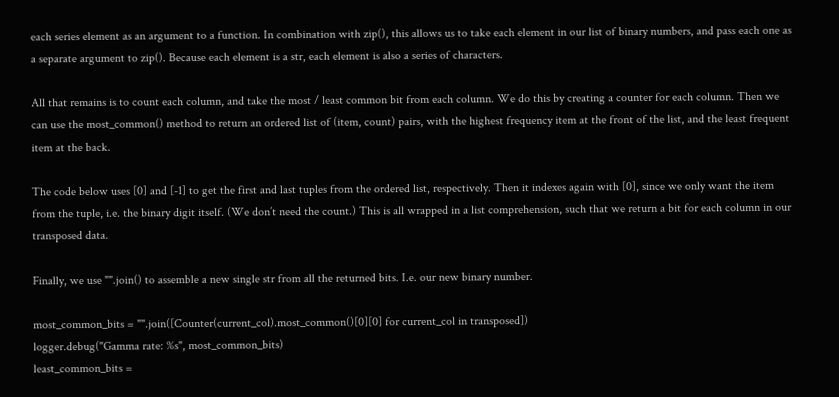each series element as an argument to a function. In combination with zip(), this allows us to take each element in our list of binary numbers, and pass each one as a separate argument to zip(). Because each element is a str, each element is also a series of characters.

All that remains is to count each column, and take the most / least common bit from each column. We do this by creating a counter for each column. Then we can use the most_common() method to return an ordered list of (item, count) pairs, with the highest frequency item at the front of the list, and the least frequent item at the back.

The code below uses [0] and [-1] to get the first and last tuples from the ordered list, respectively. Then it indexes again with [0], since we only want the item from the tuple, i.e. the binary digit itself. (We don’t need the count.) This is all wrapped in a list comprehension, such that we return a bit for each column in our transposed data.

Finally, we use "".join() to assemble a new single str from all the returned bits. I.e. our new binary number.

most_common_bits = "".join([Counter(current_col).most_common()[0][0] for current_col in transposed])
logger.debug("Gamma rate: %s", most_common_bits)
least_common_bits =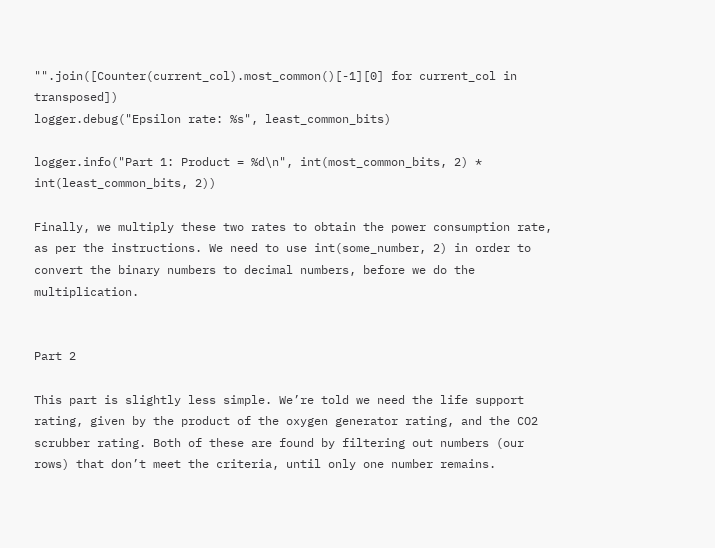"".join([Counter(current_col).most_common()[-1][0] for current_col in transposed])
logger.debug("Epsilon rate: %s", least_common_bits)

logger.info("Part 1: Product = %d\n", int(most_common_bits, 2) * int(least_common_bits, 2))

Finally, we multiply these two rates to obtain the power consumption rate, as per the instructions. We need to use int(some_number, 2) in order to convert the binary numbers to decimal numbers, before we do the multiplication.


Part 2

This part is slightly less simple. We’re told we need the life support rating, given by the product of the oxygen generator rating, and the CO2 scrubber rating. Both of these are found by filtering out numbers (our rows) that don’t meet the criteria, until only one number remains.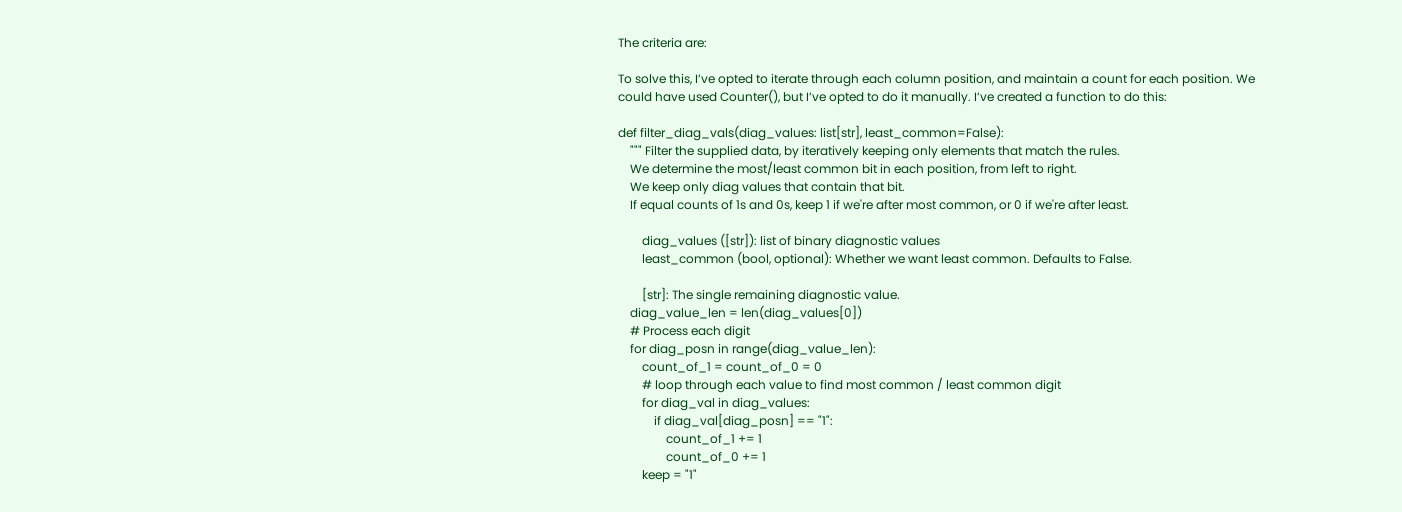The criteria are:

To solve this, I’ve opted to iterate through each column position, and maintain a count for each position. We could have used Counter(), but I’ve opted to do it manually. I’ve created a function to do this:

def filter_diag_vals(diag_values: list[str], least_common=False):
    """ Filter the supplied data, by iteratively keeping only elements that match the rules.
    We determine the most/least common bit in each position, from left to right.
    We keep only diag values that contain that bit.
    If equal counts of 1s and 0s, keep 1 if we're after most common, or 0 if we're after least.

        diag_values ([str]): list of binary diagnostic values
        least_common (bool, optional): Whether we want least common. Defaults to False.

        [str]: The single remaining diagnostic value.
    diag_value_len = len(diag_values[0])
    # Process each digit
    for diag_posn in range(diag_value_len):
        count_of_1 = count_of_0 = 0
        # loop through each value to find most common / least common digit
        for diag_val in diag_values:
            if diag_val[diag_posn] == "1":
                count_of_1 += 1
                count_of_0 += 1
        keep = "1"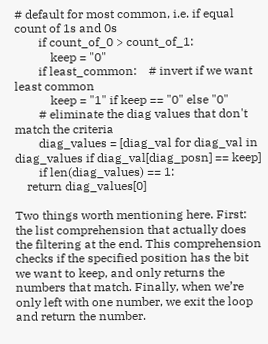# default for most common, i.e. if equal count of 1s and 0s
        if count_of_0 > count_of_1:
            keep = "0"
        if least_common:    # invert if we want least common
            keep = "1" if keep == "0" else "0"
        # eliminate the diag values that don't match the criteria
        diag_values = [diag_val for diag_val in diag_values if diag_val[diag_posn] == keep]
        if len(diag_values) == 1:
    return diag_values[0]

Two things worth mentioning here. First: the list comprehension that actually does the filtering at the end. This comprehension checks if the specified position has the bit we want to keep, and only returns the numbers that match. Finally, when we’re only left with one number, we exit the loop and return the number.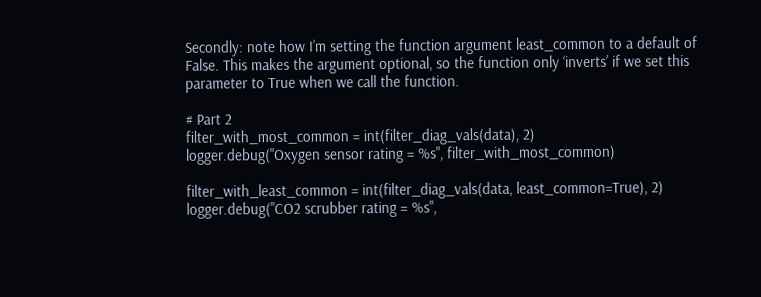Secondly: note how I’m setting the function argument least_common to a default of False. This makes the argument optional, so the function only ‘inverts’ if we set this parameter to True when we call the function.

# Part 2
filter_with_most_common = int(filter_diag_vals(data), 2)
logger.debug("Oxygen sensor rating = %s", filter_with_most_common)

filter_with_least_common = int(filter_diag_vals(data, least_common=True), 2)
logger.debug("CO2 scrubber rating = %s",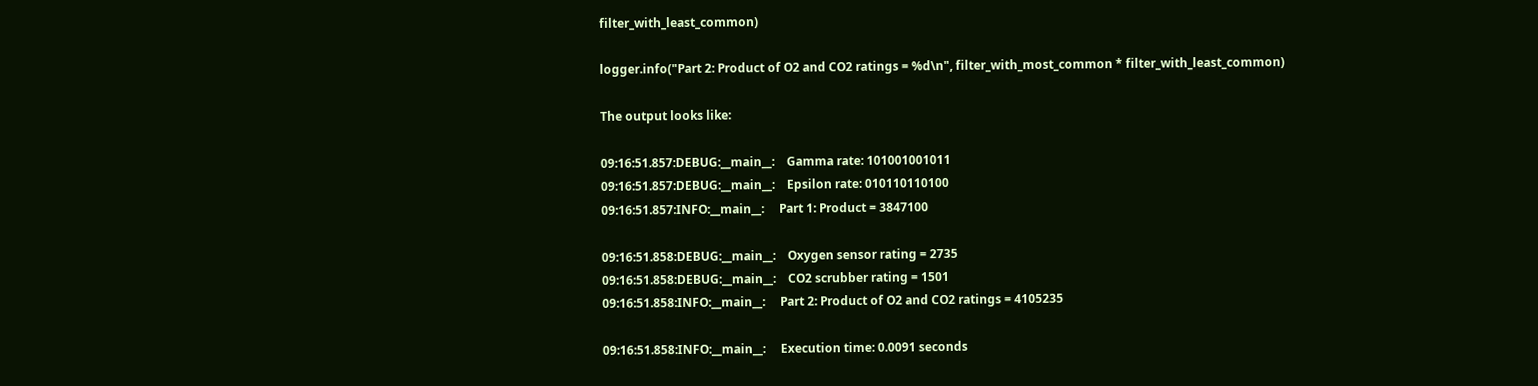filter_with_least_common)

logger.info("Part 2: Product of O2 and CO2 ratings = %d\n", filter_with_most_common * filter_with_least_common)

The output looks like:

09:16:51.857:DEBUG:__main__:    Gamma rate: 101001001011
09:16:51.857:DEBUG:__main__:    Epsilon rate: 010110110100
09:16:51.857:INFO:__main__:     Part 1: Product = 3847100

09:16:51.858:DEBUG:__main__:    Oxygen sensor rating = 2735
09:16:51.858:DEBUG:__main__:    CO2 scrubber rating = 1501
09:16:51.858:INFO:__main__:     Part 2: Product of O2 and CO2 ratings = 4105235

09:16:51.858:INFO:__main__:     Execution time: 0.0091 seconds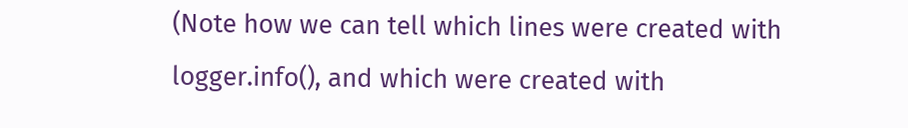(Note how we can tell which lines were created with logger.info(), and which were created with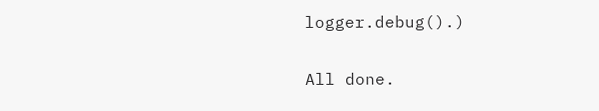logger.debug().)

All done.